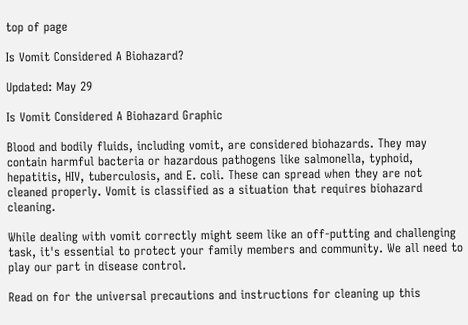top of page

Is Vomit Considered A Biohazard?

Updated: May 29

Is Vomit Considered A Biohazard Graphic

Blood and bodily fluids, including vomit, are considered biohazards. They may contain harmful bacteria or hazardous pathogens like salmonella, typhoid, hepatitis, HIV, tuberculosis, and E. coli. These can spread when they are not cleaned properly. Vomit is classified as a situation that requires biohazard cleaning.

While dealing with vomit correctly might seem like an off-putting and challenging task, it's essential to protect your family members and community. We all need to play our part in disease control.

Read on for the universal precautions and instructions for cleaning up this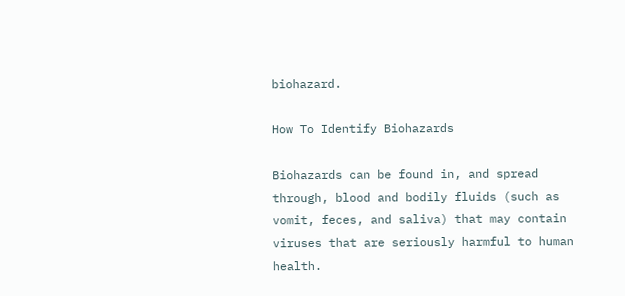biohazard.

How To Identify Biohazards

Biohazards can be found in, and spread through, blood and bodily fluids (such as vomit, feces, and saliva) that may contain viruses that are seriously harmful to human health.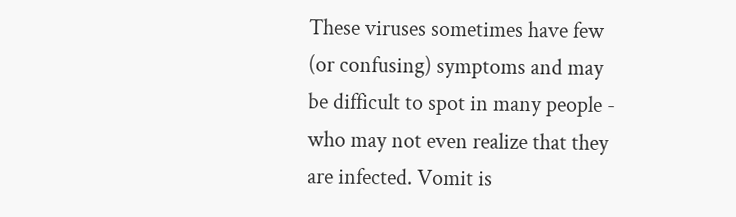These viruses sometimes have few (or confusing) symptoms and may be difficult to spot in many people - who may not even realize that they are infected. Vomit is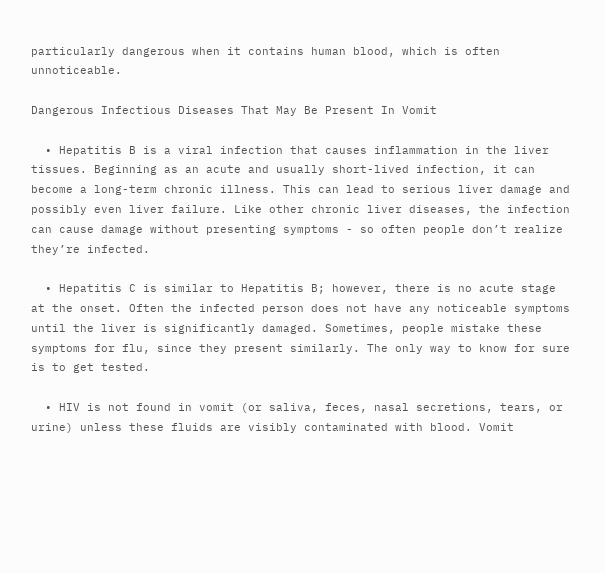particularly dangerous when it contains human blood, which is often unnoticeable.

Dangerous Infectious Diseases That May Be Present In Vomit

  • Hepatitis B is a viral infection that causes inflammation in the liver tissues. Beginning as an acute and usually short-lived infection, it can become a long-term chronic illness. This can lead to serious liver damage and possibly even liver failure. Like other chronic liver diseases, the infection can cause damage without presenting symptoms - so often people don’t realize they’re infected.

  • Hepatitis C is similar to Hepatitis B; however, there is no acute stage at the onset. Often the infected person does not have any noticeable symptoms until the liver is significantly damaged. Sometimes, people mistake these symptoms for flu, since they present similarly. The only way to know for sure is to get tested.

  • HIV is not found in vomit (or saliva, feces, nasal secretions, tears, or urine) unless these fluids are visibly contaminated with blood. Vomit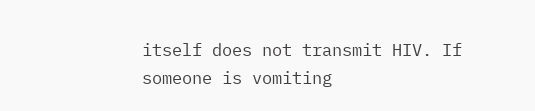itself does not transmit HIV. If someone is vomiting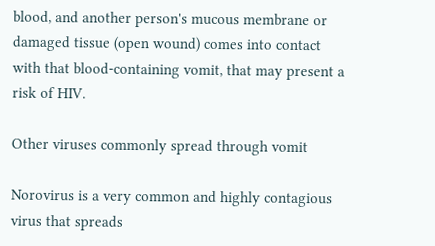blood, and another person's mucous membrane or damaged tissue (open wound) comes into contact with that blood-containing vomit, that may present a risk of HIV.

Other viruses commonly spread through vomit

Norovirus is a very common and highly contagious virus that spreads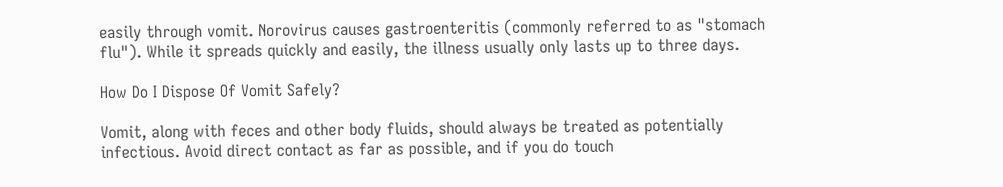easily through vomit. Norovirus causes gastroenteritis (commonly referred to as "stomach flu"). While it spreads quickly and easily, the illness usually only lasts up to three days.

How Do I Dispose Of Vomit Safely?

Vomit, along with feces and other body fluids, should always be treated as potentially infectious. Avoid direct contact as far as possible, and if you do touch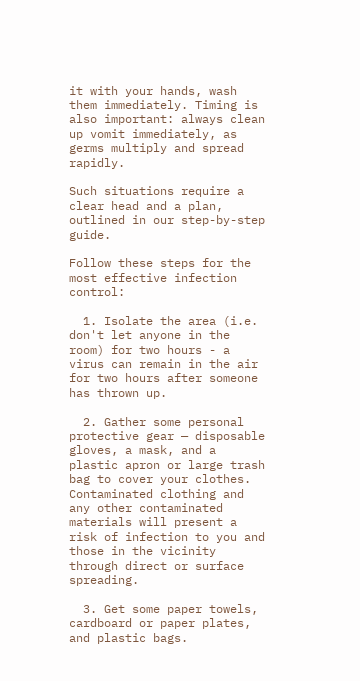it with your hands, wash them immediately. Timing is also important: always clean up vomit immediately, as germs multiply and spread rapidly.

Such situations require a clear head and a plan, outlined in our step-by-step guide.

Follow these steps for the most effective infection control:

  1. Isolate the area (i.e. don't let anyone in the room) for two hours - a virus can remain in the air for two hours after someone has thrown up.

  2. Gather some personal protective gear — disposable gloves, a mask, and a plastic apron or large trash bag to cover your clothes. Contaminated clothing and any other contaminated materials will present a risk of infection to you and those in the vicinity through direct or surface spreading.

  3. Get some paper towels, cardboard or paper plates, and plastic bags.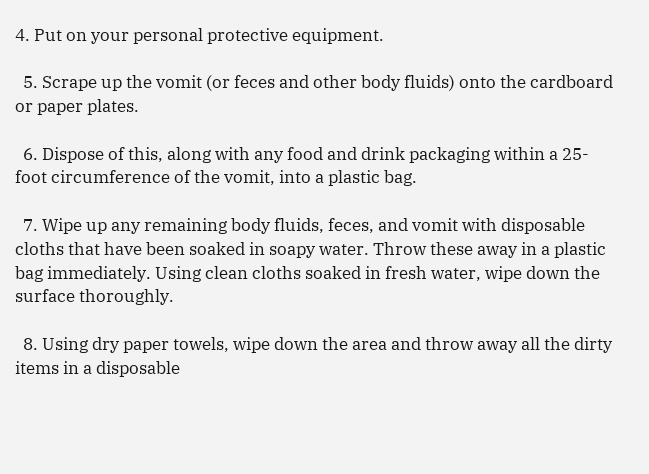4. Put on your personal protective equipment.

  5. Scrape up the vomit (or feces and other body fluids) onto the cardboard or paper plates.

  6. Dispose of this, along with any food and drink packaging within a 25-foot circumference of the vomit, into a plastic bag.

  7. Wipe up any remaining body fluids, feces, and vomit with disposable cloths that have been soaked in soapy water. Throw these away in a plastic bag immediately. Using clean cloths soaked in fresh water, wipe down the surface thoroughly.

  8. Using dry paper towels, wipe down the area and throw away all the dirty items in a disposable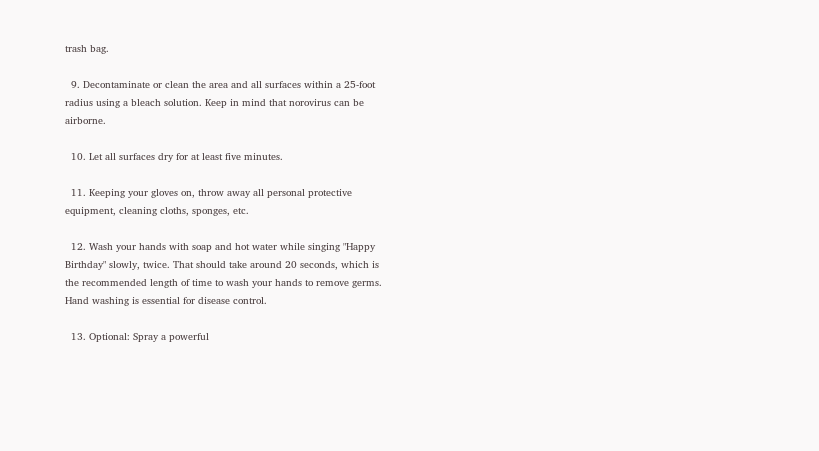trash bag.

  9. Decontaminate or clean the area and all surfaces within a 25-foot radius using a bleach solution. Keep in mind that norovirus can be airborne.

  10. Let all surfaces dry for at least five minutes.

  11. Keeping your gloves on, throw away all personal protective equipment, cleaning cloths, sponges, etc.

  12. Wash your hands with soap and hot water while singing "Happy Birthday" slowly, twice. That should take around 20 seconds, which is the recommended length of time to wash your hands to remove germs. Hand washing is essential for disease control.

  13. Optional: Spray a powerful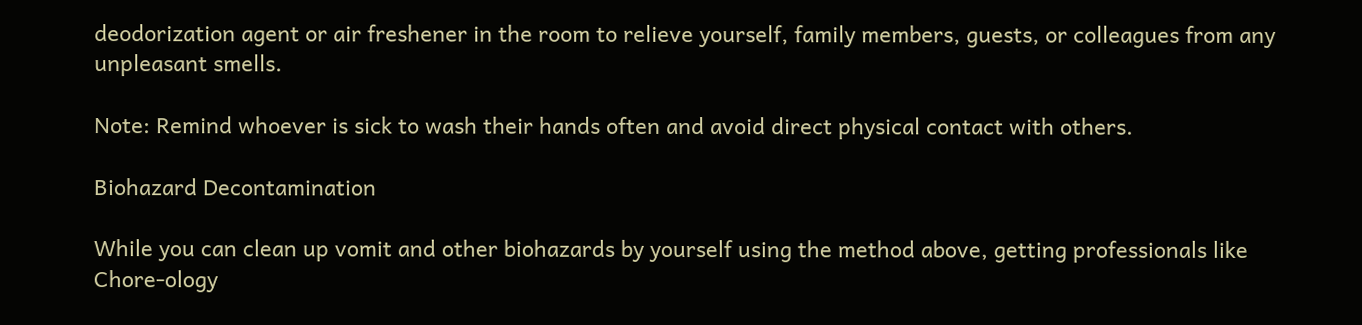deodorization agent or air freshener in the room to relieve yourself, family members, guests, or colleagues from any unpleasant smells.

Note: Remind whoever is sick to wash their hands often and avoid direct physical contact with others.

Biohazard Decontamination

While you can clean up vomit and other biohazards by yourself using the method above, getting professionals like Chore-ology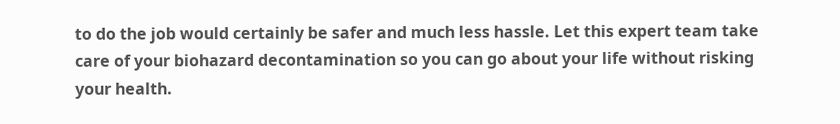to do the job would certainly be safer and much less hassle. Let this expert team take care of your biohazard decontamination so you can go about your life without risking your health.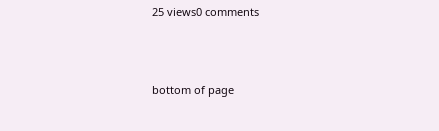25 views0 comments



bottom of page